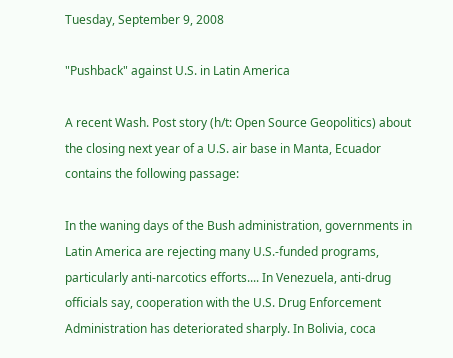Tuesday, September 9, 2008

"Pushback" against U.S. in Latin America

A recent Wash. Post story (h/t: Open Source Geopolitics) about the closing next year of a U.S. air base in Manta, Ecuador contains the following passage:

In the waning days of the Bush administration, governments in Latin America are rejecting many U.S.-funded programs, particularly anti-narcotics efforts.... In Venezuela, anti-drug officials say, cooperation with the U.S. Drug Enforcement Administration has deteriorated sharply. In Bolivia, coca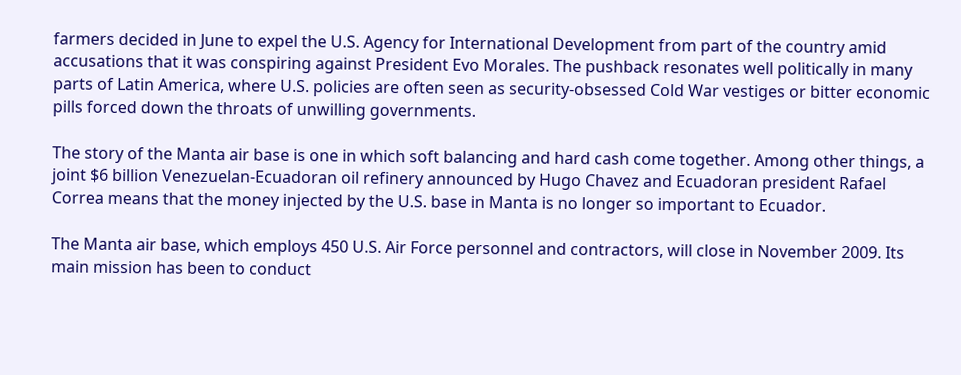farmers decided in June to expel the U.S. Agency for International Development from part of the country amid accusations that it was conspiring against President Evo Morales. The pushback resonates well politically in many parts of Latin America, where U.S. policies are often seen as security-obsessed Cold War vestiges or bitter economic pills forced down the throats of unwilling governments.

The story of the Manta air base is one in which soft balancing and hard cash come together. Among other things, a joint $6 billion Venezuelan-Ecuadoran oil refinery announced by Hugo Chavez and Ecuadoran president Rafael Correa means that the money injected by the U.S. base in Manta is no longer so important to Ecuador.

The Manta air base, which employs 450 U.S. Air Force personnel and contractors, will close in November 2009. Its main mission has been to conduct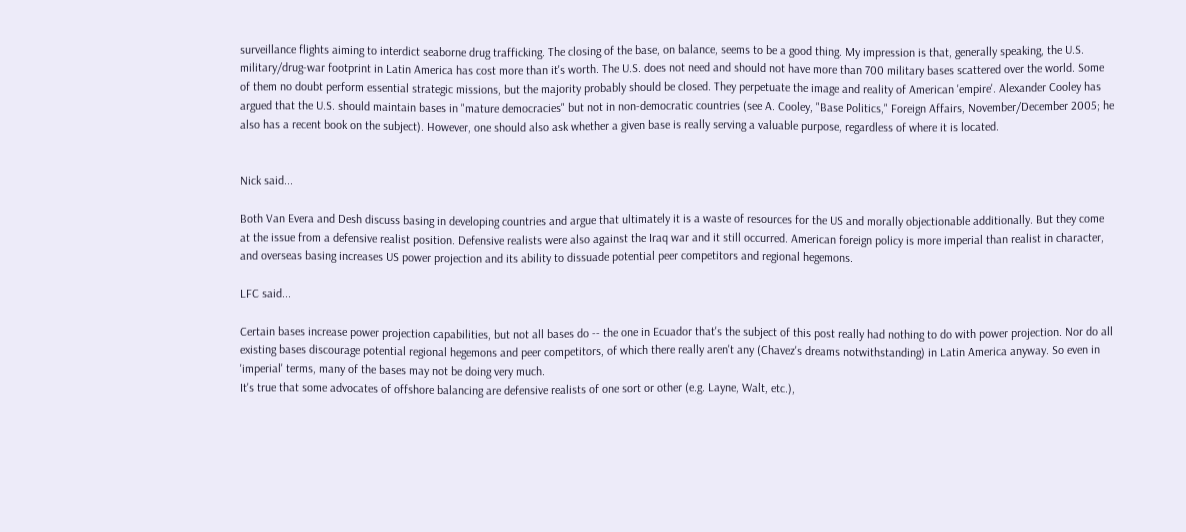surveillance flights aiming to interdict seaborne drug trafficking. The closing of the base, on balance, seems to be a good thing. My impression is that, generally speaking, the U.S. military/drug-war footprint in Latin America has cost more than it's worth. The U.S. does not need and should not have more than 700 military bases scattered over the world. Some of them no doubt perform essential strategic missions, but the majority probably should be closed. They perpetuate the image and reality of American 'empire'. Alexander Cooley has argued that the U.S. should maintain bases in "mature democracies" but not in non-democratic countries (see A. Cooley, "Base Politics," Foreign Affairs, November/December 2005; he also has a recent book on the subject). However, one should also ask whether a given base is really serving a valuable purpose, regardless of where it is located.


Nick said...

Both Van Evera and Desh discuss basing in developing countries and argue that ultimately it is a waste of resources for the US and morally objectionable additionally. But they come at the issue from a defensive realist position. Defensive realists were also against the Iraq war and it still occurred. American foreign policy is more imperial than realist in character, and overseas basing increases US power projection and its ability to dissuade potential peer competitors and regional hegemons.

LFC said...

Certain bases increase power projection capabilities, but not all bases do -- the one in Ecuador that's the subject of this post really had nothing to do with power projection. Nor do all existing bases discourage potential regional hegemons and peer competitors, of which there really aren't any (Chavez's dreams notwithstanding) in Latin America anyway. So even in 'imperial' terms, many of the bases may not be doing very much.
It's true that some advocates of offshore balancing are defensive realists of one sort or other (e.g. Layne, Walt, etc.),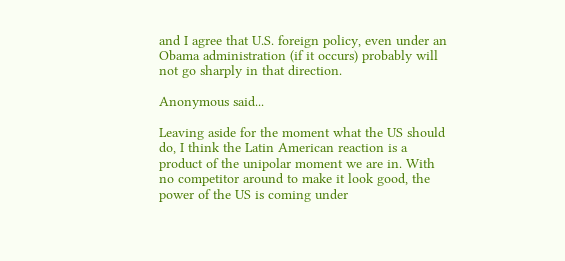and I agree that U.S. foreign policy, even under an Obama administration (if it occurs) probably will not go sharply in that direction.

Anonymous said...

Leaving aside for the moment what the US should do, I think the Latin American reaction is a product of the unipolar moment we are in. With no competitor around to make it look good, the power of the US is coming under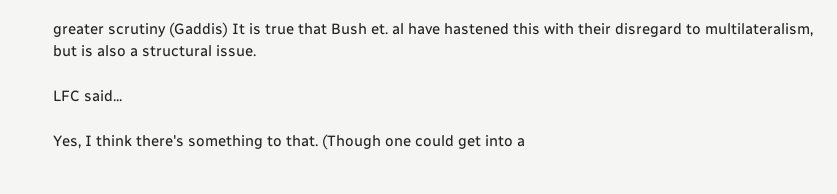greater scrutiny (Gaddis) It is true that Bush et. al have hastened this with their disregard to multilateralism, but is also a structural issue.

LFC said...

Yes, I think there's something to that. (Though one could get into a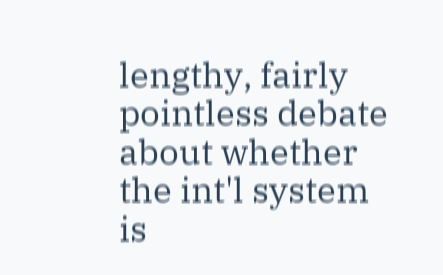lengthy, fairly pointless debate about whether the int'l system is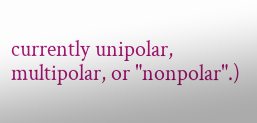currently unipolar, multipolar, or "nonpolar".)